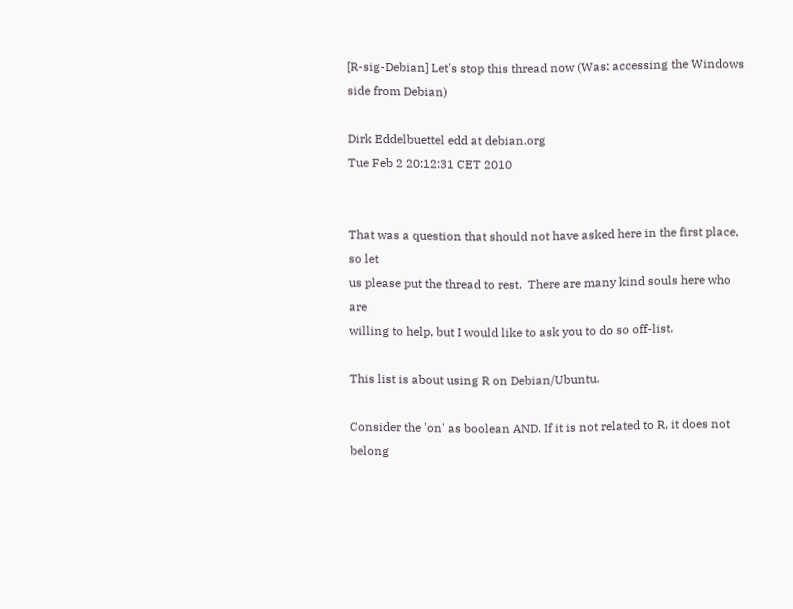[R-sig-Debian] Let's stop this thread now (Was: accessing the Windows side from Debian)

Dirk Eddelbuettel edd at debian.org
Tue Feb 2 20:12:31 CET 2010


That was a question that should not have asked here in the first place, so let
us please put the thread to rest.  There are many kind souls here who are
willing to help, but I would like to ask you to do so off-list.

This list is about using R on Debian/Ubuntu.

Consider the 'on' as boolean AND. If it is not related to R, it does not
belong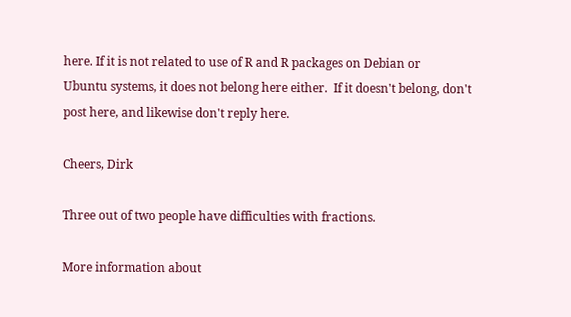here. If it is not related to use of R and R packages on Debian or
Ubuntu systems, it does not belong here either.  If it doesn't belong, don't
post here, and likewise don't reply here.

Cheers, Dirk

Three out of two people have difficulties with fractions.

More information about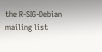the R-SIG-Debian mailing list